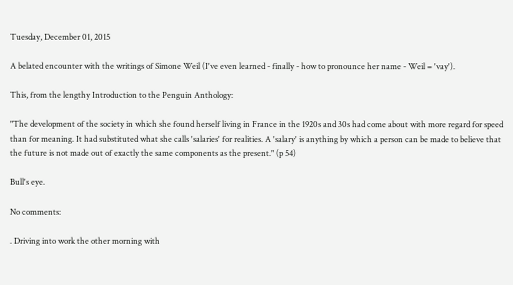Tuesday, December 01, 2015

A belated encounter with the writings of Simone Weil (I've even learned - finally - how to pronounce her name - Weil = 'vay').

This, from the lengthy Introduction to the Penguin Anthology:

"The development of the society in which she found herself living in France in the 1920s and 30s had come about with more regard for speed than for meaning. It had substituted what she calls 'salaries' for realities. A 'salary' is anything by which a person can be made to believe that the future is not made out of exactly the same components as the present." (p 54)

Bull's eye.

No comments:

. Driving into work the other morning with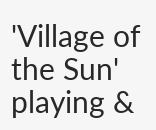'Village of the Sun' playing &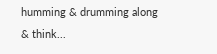humming & drumming along  & think...